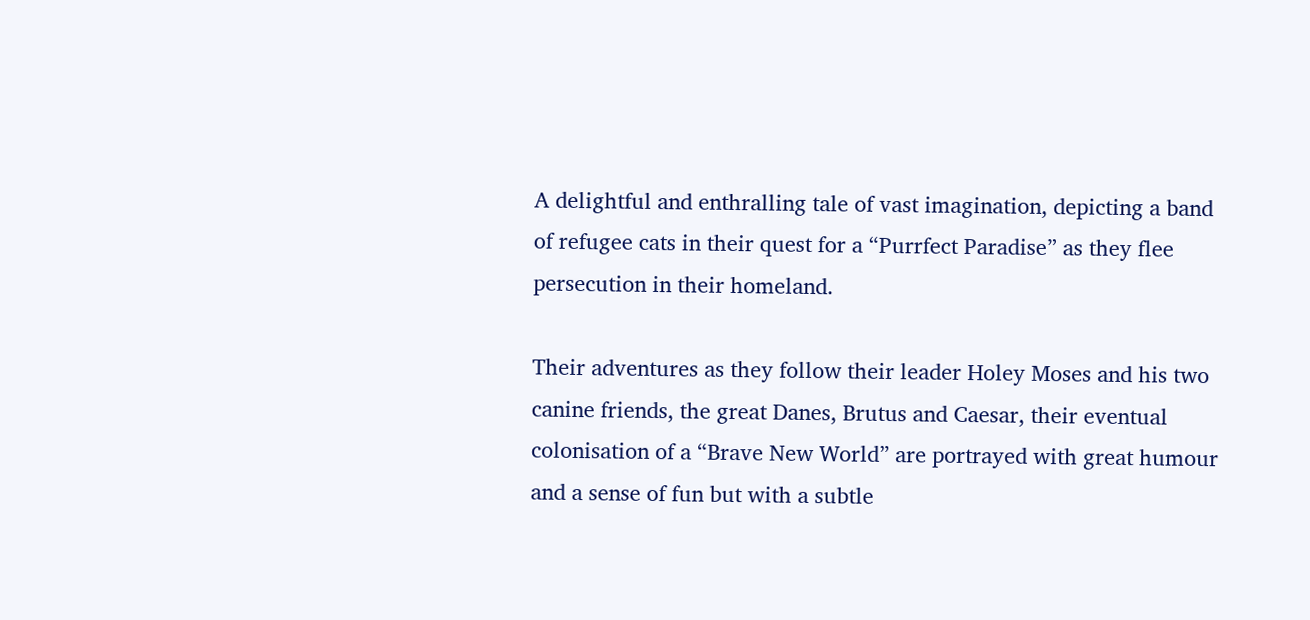A delightful and enthralling tale of vast imagination, depicting a band of refugee cats in their quest for a “Purrfect Paradise” as they flee persecution in their homeland.

Their adventures as they follow their leader Holey Moses and his two canine friends, the great Danes, Brutus and Caesar, their eventual colonisation of a “Brave New World” are portrayed with great humour and a sense of fun but with a subtle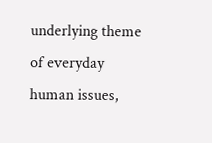underlying theme of everyday human issues,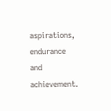aspirations, endurance and achievement.